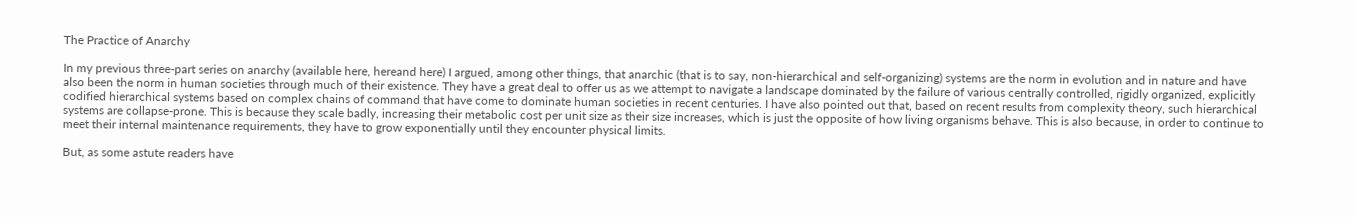The Practice of Anarchy

In my previous three-part series on anarchy (available here, hereand here) I argued, among other things, that anarchic (that is to say, non-hierarchical and self-organizing) systems are the norm in evolution and in nature and have also been the norm in human societies through much of their existence. They have a great deal to offer us as we attempt to navigate a landscape dominated by the failure of various centrally controlled, rigidly organized, explicitly codified hierarchical systems based on complex chains of command that have come to dominate human societies in recent centuries. I have also pointed out that, based on recent results from complexity theory, such hierarchical systems are collapse-prone. This is because they scale badly, increasing their metabolic cost per unit size as their size increases, which is just the opposite of how living organisms behave. This is also because, in order to continue to meet their internal maintenance requirements, they have to grow exponentially until they encounter physical limits.

But, as some astute readers have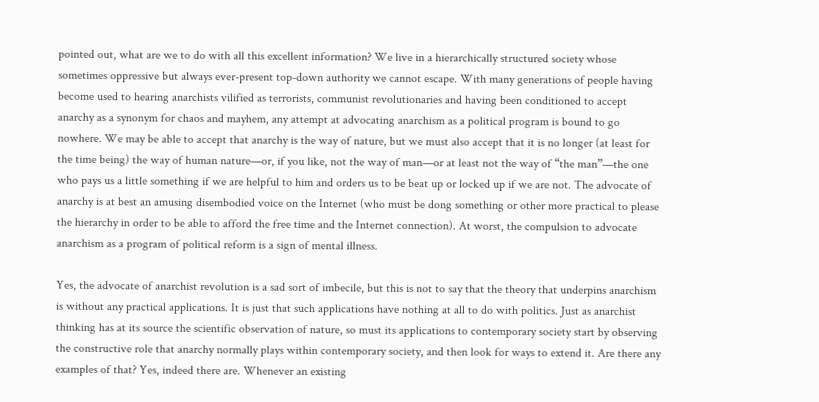pointed out, what are we to do with all this excellent information? We live in a hierarchically structured society whose sometimes oppressive but always ever-present top-down authority we cannot escape. With many generations of people having become used to hearing anarchists vilified as terrorists, communist revolutionaries and having been conditioned to accept anarchy as a synonym for chaos and mayhem, any attempt at advocating anarchism as a political program is bound to go nowhere. We may be able to accept that anarchy is the way of nature, but we must also accept that it is no longer (at least for the time being) the way of human nature—or, if you like, not the way of man—or at least not the way of “the man”—the one who pays us a little something if we are helpful to him and orders us to be beat up or locked up if we are not. The advocate of anarchy is at best an amusing disembodied voice on the Internet (who must be dong something or other more practical to please the hierarchy in order to be able to afford the free time and the Internet connection). At worst, the compulsion to advocate anarchism as a program of political reform is a sign of mental illness.

Yes, the advocate of anarchist revolution is a sad sort of imbecile, but this is not to say that the theory that underpins anarchism is without any practical applications. It is just that such applications have nothing at all to do with politics. Just as anarchist thinking has at its source the scientific observation of nature, so must its applications to contemporary society start by observing the constructive role that anarchy normally plays within contemporary society, and then look for ways to extend it. Are there any examples of that? Yes, indeed there are. Whenever an existing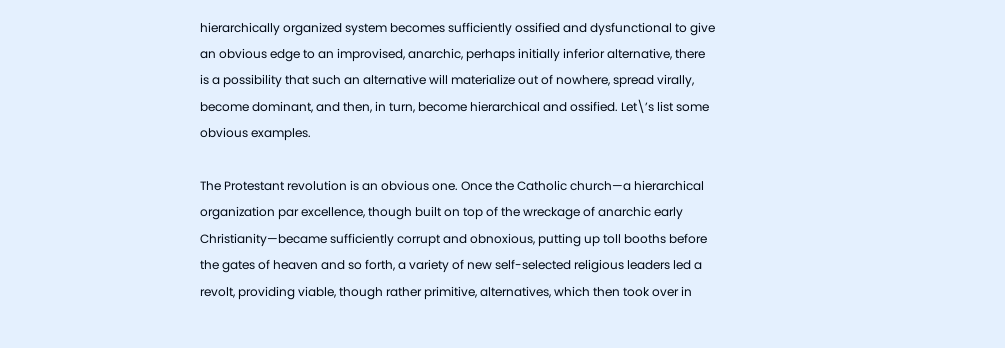hierarchically organized system becomes sufficiently ossified and dysfunctional to give an obvious edge to an improvised, anarchic, perhaps initially inferior alternative, there is a possibility that such an alternative will materialize out of nowhere, spread virally, become dominant, and then, in turn, become hierarchical and ossified. Let\’s list some obvious examples.

The Protestant revolution is an obvious one. Once the Catholic church—a hierarchical organization par excellence, though built on top of the wreckage of anarchic early Christianity—became sufficiently corrupt and obnoxious, putting up toll booths before the gates of heaven and so forth, a variety of new self-selected religious leaders led a revolt, providing viable, though rather primitive, alternatives, which then took over in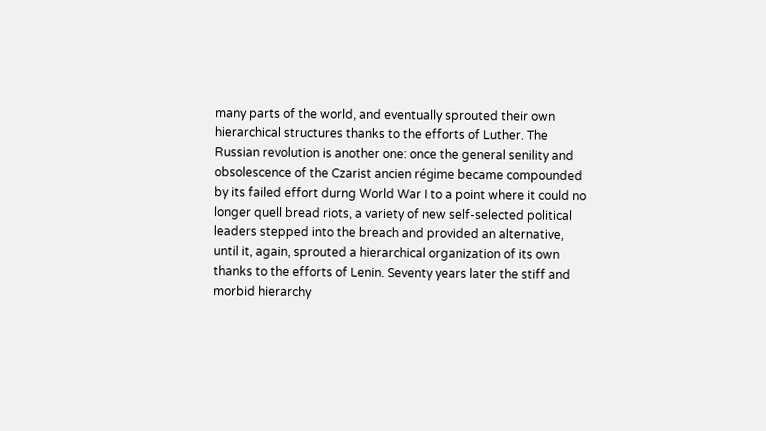many parts of the world, and eventually sprouted their own hierarchical structures thanks to the efforts of Luther. The Russian revolution is another one: once the general senility and obsolescence of the Czarist ancien régime became compounded by its failed effort durng World War I to a point where it could no longer quell bread riots, a variety of new self-selected political leaders stepped into the breach and provided an alternative, until it, again, sprouted a hierarchical organization of its own thanks to the efforts of Lenin. Seventy years later the stiff and morbid hierarchy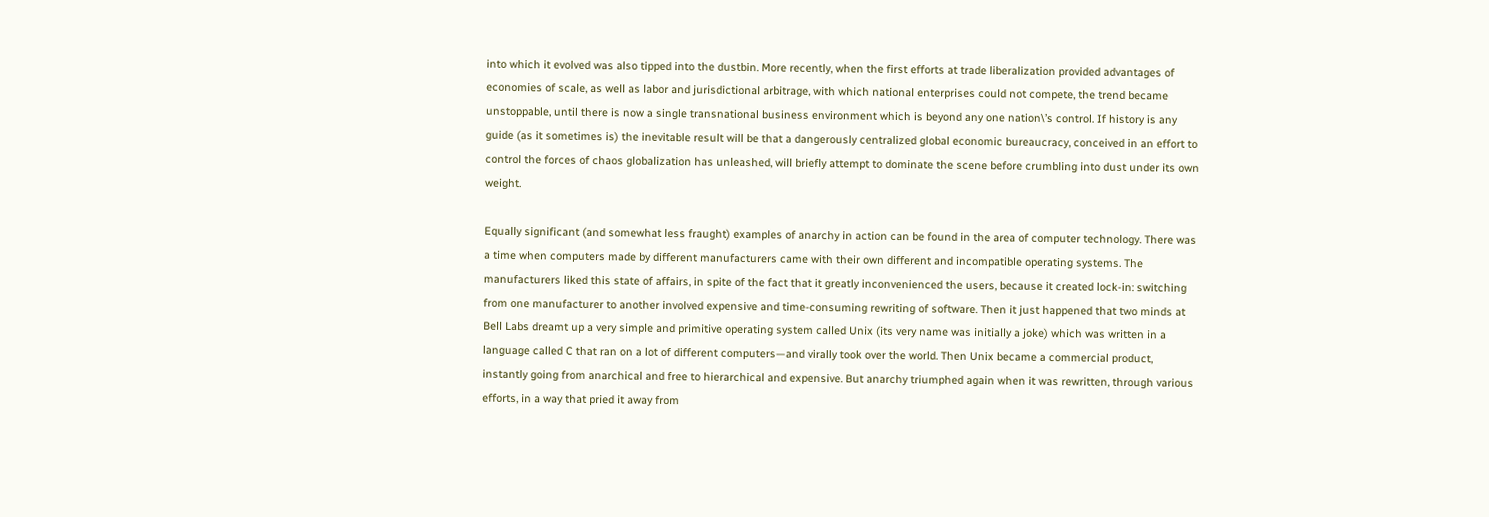into which it evolved was also tipped into the dustbin. More recently, when the first efforts at trade liberalization provided advantages of economies of scale, as well as labor and jurisdictional arbitrage, with which national enterprises could not compete, the trend became unstoppable, until there is now a single transnational business environment which is beyond any one nation\’s control. If history is any guide (as it sometimes is) the inevitable result will be that a dangerously centralized global economic bureaucracy, conceived in an effort to control the forces of chaos globalization has unleashed, will briefly attempt to dominate the scene before crumbling into dust under its own weight.

Equally significant (and somewhat less fraught) examples of anarchy in action can be found in the area of computer technology. There was a time when computers made by different manufacturers came with their own different and incompatible operating systems. The manufacturers liked this state of affairs, in spite of the fact that it greatly inconvenienced the users, because it created lock-in: switching from one manufacturer to another involved expensive and time-consuming rewriting of software. Then it just happened that two minds at Bell Labs dreamt up a very simple and primitive operating system called Unix (its very name was initially a joke) which was written in a language called C that ran on a lot of different computers—and virally took over the world. Then Unix became a commercial product, instantly going from anarchical and free to hierarchical and expensive. But anarchy triumphed again when it was rewritten, through various efforts, in a way that pried it away from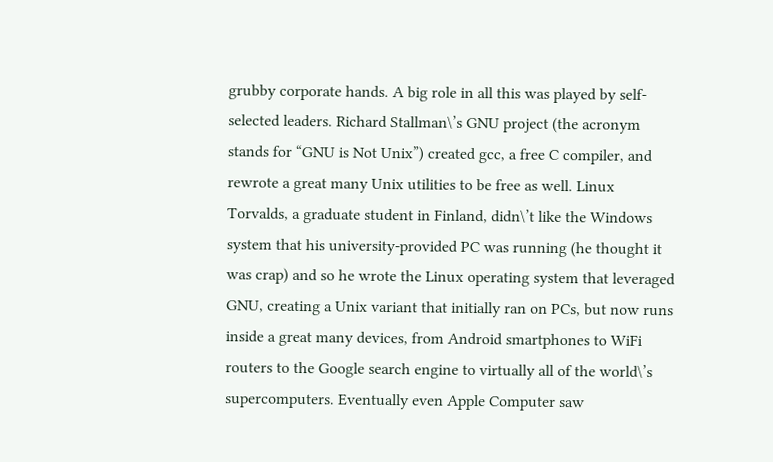grubby corporate hands. A big role in all this was played by self-selected leaders. Richard Stallman\’s GNU project (the acronym stands for “GNU is Not Unix”) created gcc, a free C compiler, and rewrote a great many Unix utilities to be free as well. Linux Torvalds, a graduate student in Finland, didn\’t like the Windows system that his university-provided PC was running (he thought it was crap) and so he wrote the Linux operating system that leveraged GNU, creating a Unix variant that initially ran on PCs, but now runs inside a great many devices, from Android smartphones to WiFi routers to the Google search engine to virtually all of the world\’s supercomputers. Eventually even Apple Computer saw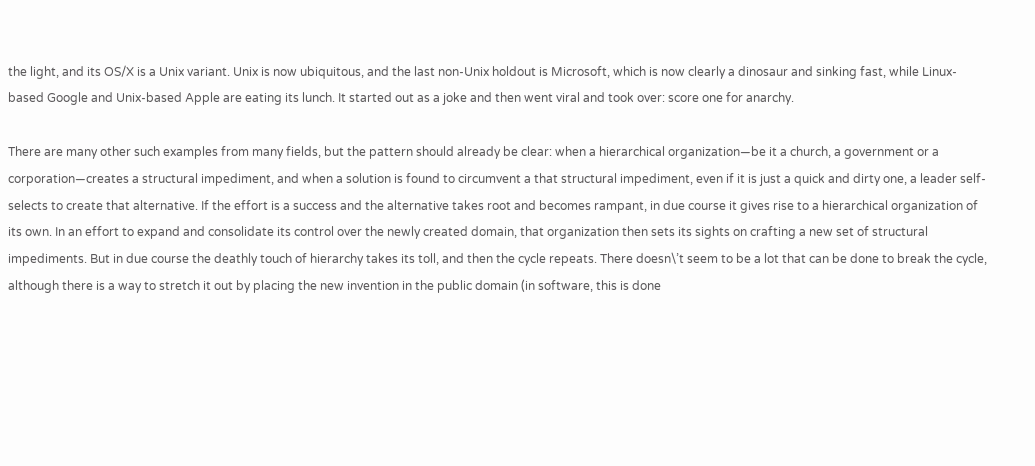the light, and its OS/X is a Unix variant. Unix is now ubiquitous, and the last non-Unix holdout is Microsoft, which is now clearly a dinosaur and sinking fast, while Linux-based Google and Unix-based Apple are eating its lunch. It started out as a joke and then went viral and took over: score one for anarchy.

There are many other such examples from many fields, but the pattern should already be clear: when a hierarchical organization—be it a church, a government or a corporation—creates a structural impediment, and when a solution is found to circumvent a that structural impediment, even if it is just a quick and dirty one, a leader self-selects to create that alternative. If the effort is a success and the alternative takes root and becomes rampant, in due course it gives rise to a hierarchical organization of its own. In an effort to expand and consolidate its control over the newly created domain, that organization then sets its sights on crafting a new set of structural impediments. But in due course the deathly touch of hierarchy takes its toll, and then the cycle repeats. There doesn\’t seem to be a lot that can be done to break the cycle, although there is a way to stretch it out by placing the new invention in the public domain (in software, this is done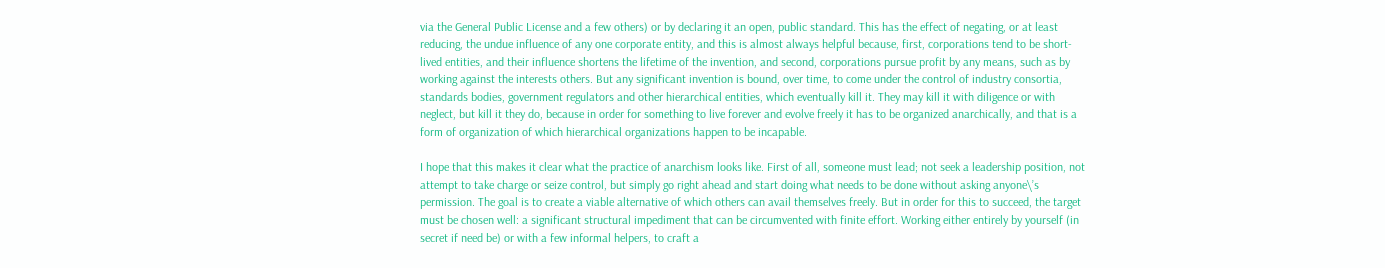via the General Public License and a few others) or by declaring it an open, public standard. This has the effect of negating, or at least reducing, the undue influence of any one corporate entity, and this is almost always helpful because, first, corporations tend to be short-lived entities, and their influence shortens the lifetime of the invention, and second, corporations pursue profit by any means, such as by working against the interests others. But any significant invention is bound, over time, to come under the control of industry consortia, standards bodies, government regulators and other hierarchical entities, which eventually kill it. They may kill it with diligence or with neglect, but kill it they do, because in order for something to live forever and evolve freely it has to be organized anarchically, and that is a form of organization of which hierarchical organizations happen to be incapable.

I hope that this makes it clear what the practice of anarchism looks like. First of all, someone must lead; not seek a leadership position, not attempt to take charge or seize control, but simply go right ahead and start doing what needs to be done without asking anyone\’s permission. The goal is to create a viable alternative of which others can avail themselves freely. But in order for this to succeed, the target must be chosen well: a significant structural impediment that can be circumvented with finite effort. Working either entirely by yourself (in secret if need be) or with a few informal helpers, to craft a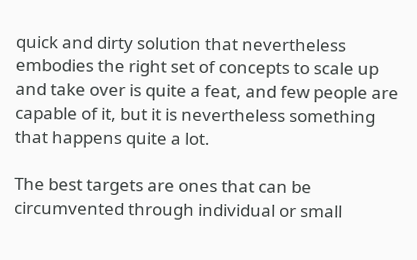quick and dirty solution that nevertheless embodies the right set of concepts to scale up and take over is quite a feat, and few people are capable of it, but it is nevertheless something that happens quite a lot.

The best targets are ones that can be circumvented through individual or small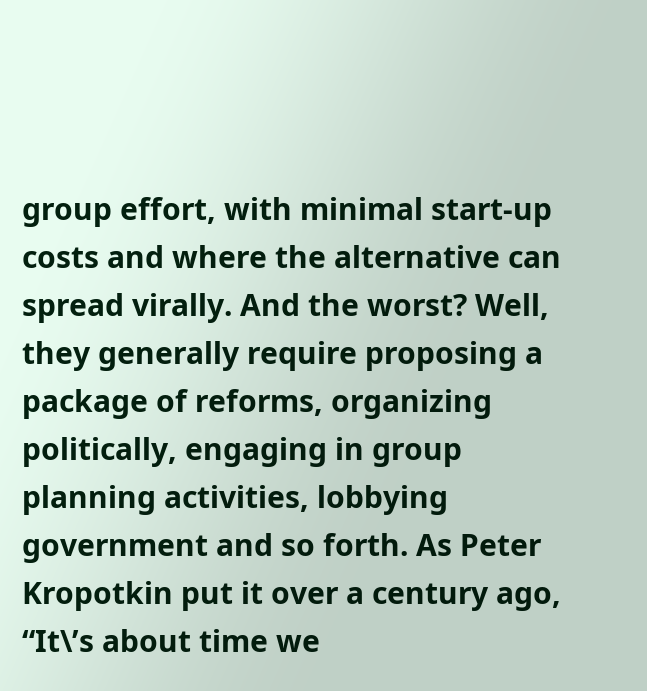group effort, with minimal start-up costs and where the alternative can spread virally. And the worst? Well, they generally require proposing a package of reforms, organizing politically, engaging in group planning activities, lobbying government and so forth. As Peter Kropotkin put it over a century ago, “It\’s about time we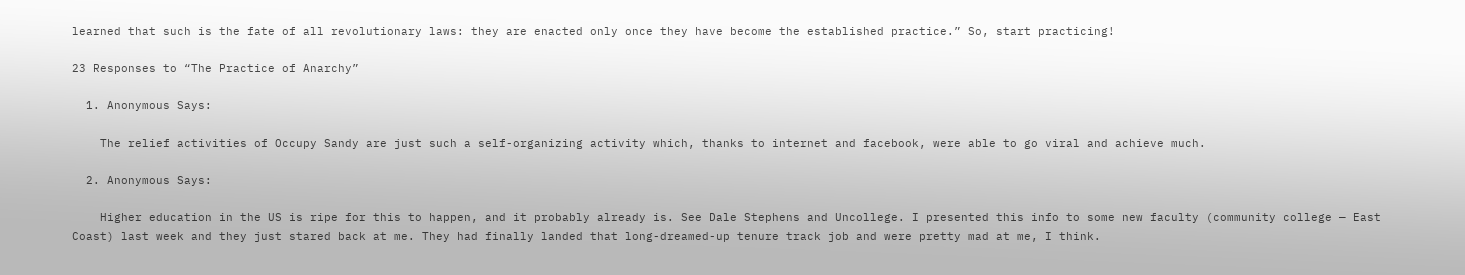learned that such is the fate of all revolutionary laws: they are enacted only once they have become the established practice.” So, start practicing!

23 Responses to “The Practice of Anarchy”

  1. Anonymous Says:

    The relief activities of Occupy Sandy are just such a self-organizing activity which, thanks to internet and facebook, were able to go viral and achieve much.

  2. Anonymous Says:

    Higher education in the US is ripe for this to happen, and it probably already is. See Dale Stephens and Uncollege. I presented this info to some new faculty (community college — East Coast) last week and they just stared back at me. They had finally landed that long-dreamed-up tenure track job and were pretty mad at me, I think.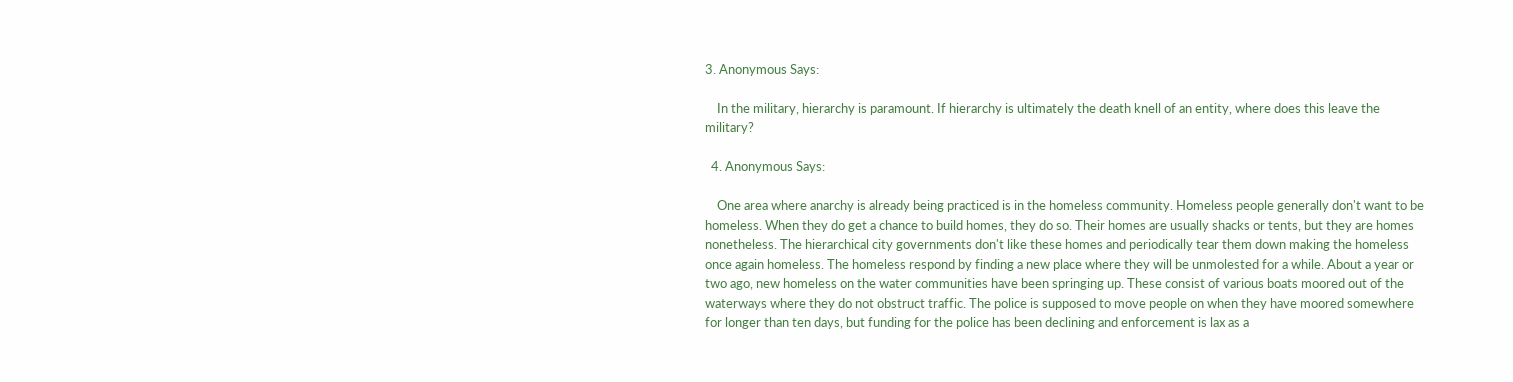3. Anonymous Says:

    In the military, hierarchy is paramount. If hierarchy is ultimately the death knell of an entity, where does this leave the military?

  4. Anonymous Says:

    One area where anarchy is already being practiced is in the homeless community. Homeless people generally don't want to be homeless. When they do get a chance to build homes, they do so. Their homes are usually shacks or tents, but they are homes nonetheless. The hierarchical city governments don't like these homes and periodically tear them down making the homeless once again homeless. The homeless respond by finding a new place where they will be unmolested for a while. About a year or two ago, new homeless on the water communities have been springing up. These consist of various boats moored out of the waterways where they do not obstruct traffic. The police is supposed to move people on when they have moored somewhere for longer than ten days, but funding for the police has been declining and enforcement is lax as a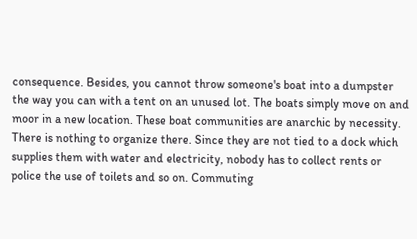consequence. Besides, you cannot throw someone's boat into a dumpster the way you can with a tent on an unused lot. The boats simply move on and moor in a new location. These boat communities are anarchic by necessity. There is nothing to organize there. Since they are not tied to a dock which supplies them with water and electricity, nobody has to collect rents or police the use of toilets and so on. Commuting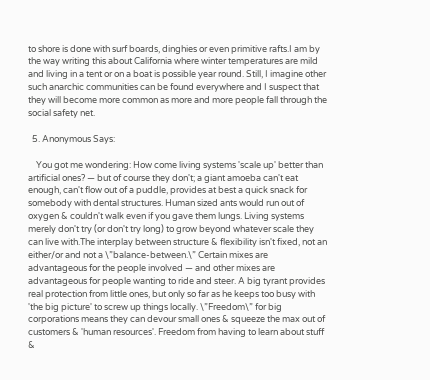to shore is done with surf boards, dinghies or even primitive rafts.I am by the way writing this about California where winter temperatures are mild and living in a tent or on a boat is possible year round. Still, I imagine other such anarchic communities can be found everywhere and I suspect that they will become more common as more and more people fall through the social safety net.

  5. Anonymous Says:

    You got me wondering: How come living systems 'scale up' better than artificial ones? — but of course they don't; a giant amoeba can't eat enough, can't flow out of a puddle, provides at best a quick snack for somebody with dental structures. Human sized ants would run out of oxygen & couldn't walk even if you gave them lungs. Living systems merely don't try (or don't try long) to grow beyond whatever scale they can live with.The interplay between structure & flexibility isn't fixed, not an either/or and not a \”balance-between.\” Certain mixes are advantageous for the people involved — and other mixes are advantageous for people wanting to ride and steer. A big tyrant provides real protection from little ones, but only so far as he keeps too busy with 'the big picture' to screw up things locally. \”Freedom\” for big corporations means they can devour small ones & squeeze the max out of customers & 'human resources'. Freedom from having to learn about stuff &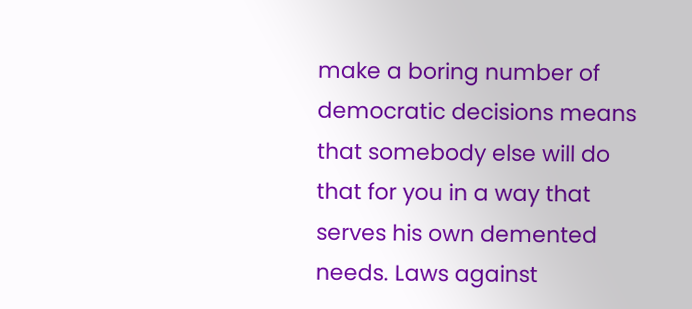make a boring number of democratic decisions means that somebody else will do that for you in a way that serves his own demented needs. Laws against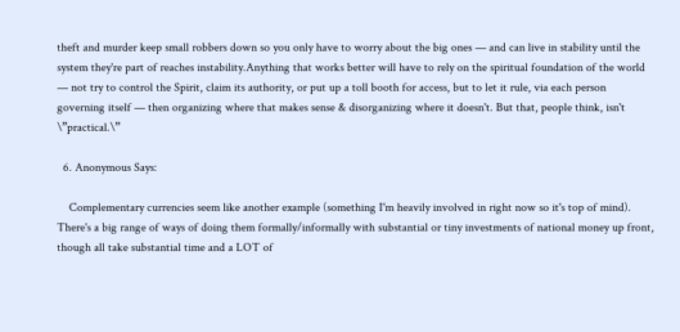theft and murder keep small robbers down so you only have to worry about the big ones — and can live in stability until the system they're part of reaches instability.Anything that works better will have to rely on the spiritual foundation of the world — not try to control the Spirit, claim its authority, or put up a toll booth for access, but to let it rule, via each person governing itself — then organizing where that makes sense & disorganizing where it doesn't. But that, people think, isn't \”practical.\”

  6. Anonymous Says:

    Complementary currencies seem like another example (something I'm heavily involved in right now so it's top of mind). There's a big range of ways of doing them formally/informally with substantial or tiny investments of national money up front, though all take substantial time and a LOT of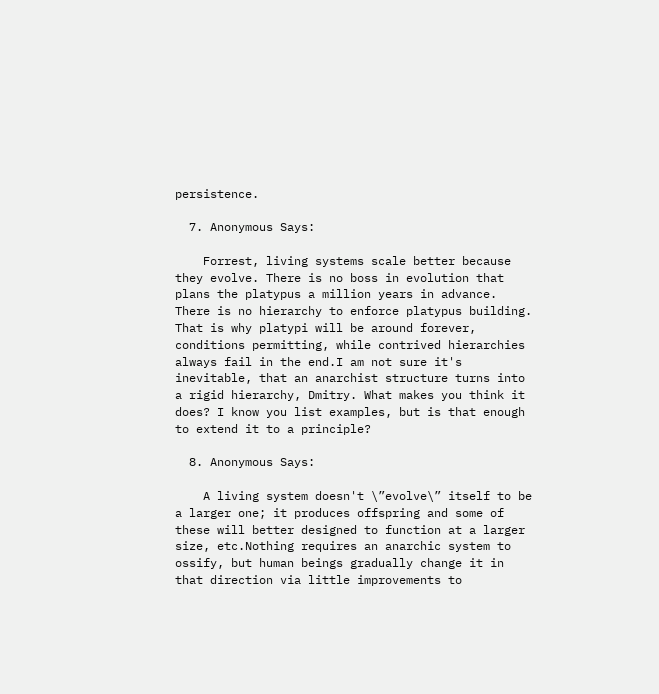persistence.

  7. Anonymous Says:

    Forrest, living systems scale better because they evolve. There is no boss in evolution that plans the platypus a million years in advance. There is no hierarchy to enforce platypus building. That is why platypi will be around forever, conditions permitting, while contrived hierarchies always fail in the end.I am not sure it's inevitable, that an anarchist structure turns into a rigid hierarchy, Dmitry. What makes you think it does? I know you list examples, but is that enough to extend it to a principle?

  8. Anonymous Says:

    A living system doesn't \”evolve\” itself to be a larger one; it produces offspring and some of these will better designed to function at a larger size, etc.Nothing requires an anarchic system to ossify, but human beings gradually change it in that direction via little improvements to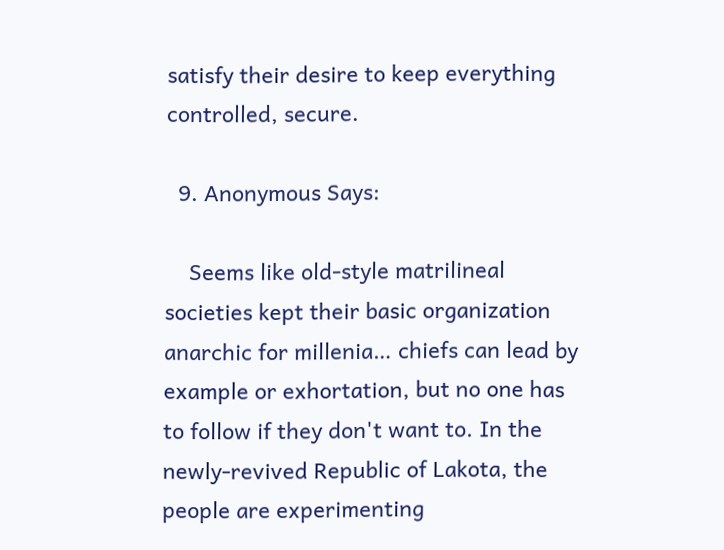satisfy their desire to keep everything controlled, secure.

  9. Anonymous Says:

    Seems like old-style matrilineal societies kept their basic organization anarchic for millenia… chiefs can lead by example or exhortation, but no one has to follow if they don't want to. In the newly-revived Republic of Lakota, the people are experimenting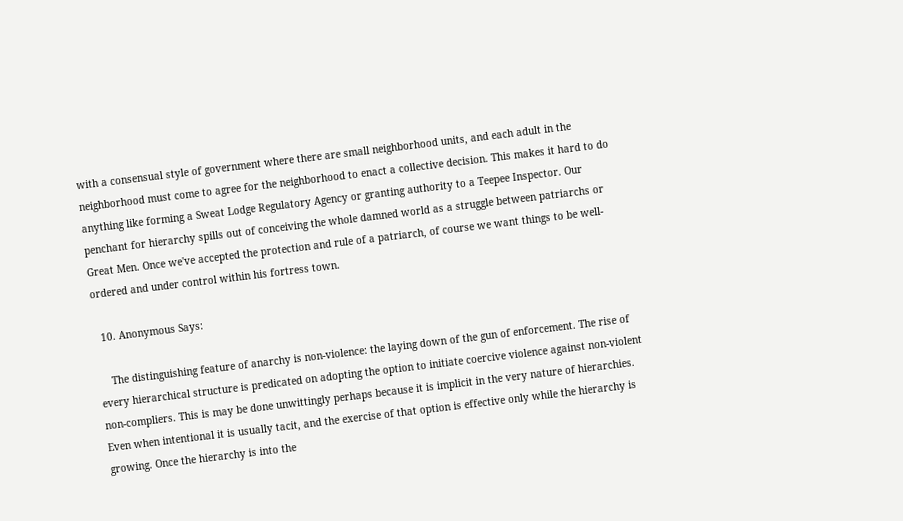with a consensual style of government where there are small neighborhood units, and each adult in the neighborhood must come to agree for the neighborhood to enact a collective decision. This makes it hard to do anything like forming a Sweat Lodge Regulatory Agency or granting authority to a Teepee Inspector. Our penchant for hierarchy spills out of conceiving the whole damned world as a struggle between patriarchs or Great Men. Once we've accepted the protection and rule of a patriarch, of course we want things to be well-ordered and under control within his fortress town.

  10. Anonymous Says:

    The distinguishing feature of anarchy is non-violence: the laying down of the gun of enforcement. The rise of every hierarchical structure is predicated on adopting the option to initiate coercive violence against non-violent non-compliers. This is may be done unwittingly perhaps because it is implicit in the very nature of hierarchies. Even when intentional it is usually tacit, and the exercise of that option is effective only while the hierarchy is growing. Once the hierarchy is into the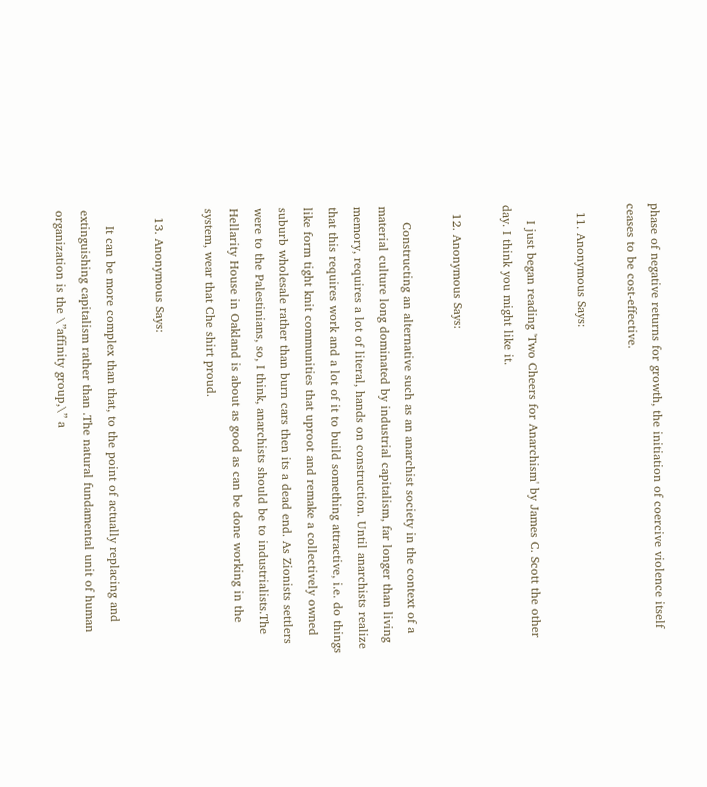phase of negative returns for growth, the initiation of coercive violence itself ceases to be cost-effective.

  11. Anonymous Says:

    I just began reading 'Two Cheers for Anarchism' by James C. Scott the other day. I think you might like it.

  12. Anonymous Says:

    Constructing an alternative such as an anarchist society in the context of a material culture long dominated by industrial capitalism, far longer than living memory, requires a lot of literal, hands on construction. Until anarchists realize that this requires work and a lot of it to build something attractive, i.e. do things like form tight knit communities that uproot and remake a collectively owned suburb wholesale rather than burn cars then its a dead end. As Zionists settlers were to the Palestinians, so, I think, anarchists should be to industrialists.The Hellarity House in Oakland is about as good as can be done working in the system, wear that Che shirt proud.

  13. Anonymous Says:

    It can be more complex than that, to the point of actually replacing and extinguishing capitalism rather than .The natural fundamental unit of human organization is the \”affinity group,\” a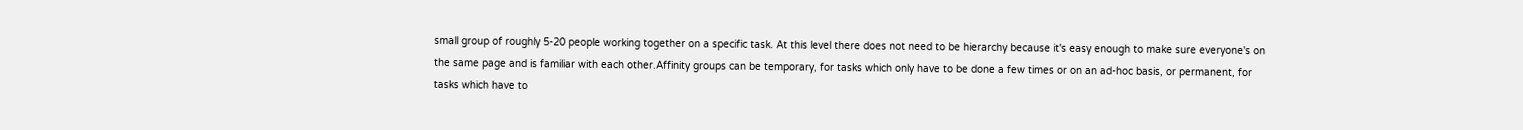small group of roughly 5-20 people working together on a specific task. At this level there does not need to be hierarchy because it's easy enough to make sure everyone's on the same page and is familiar with each other.Affinity groups can be temporary, for tasks which only have to be done a few times or on an ad-hoc basis, or permanent, for tasks which have to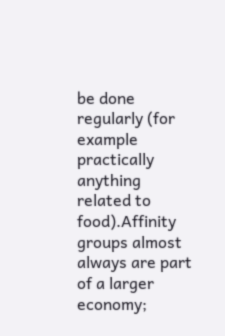be done regularly (for example practically anything related to food).Affinity groups almost always are part of a larger economy;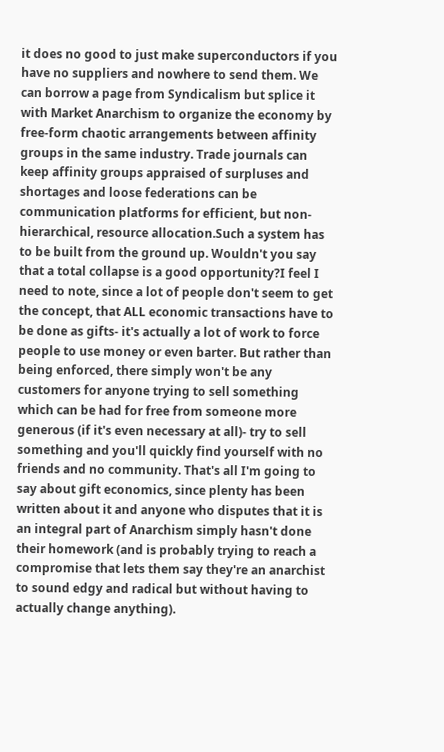it does no good to just make superconductors if you have no suppliers and nowhere to send them. We can borrow a page from Syndicalism but splice it with Market Anarchism to organize the economy by free-form chaotic arrangements between affinity groups in the same industry. Trade journals can keep affinity groups appraised of surpluses and shortages and loose federations can be communication platforms for efficient, but non-hierarchical, resource allocation.Such a system has to be built from the ground up. Wouldn't you say that a total collapse is a good opportunity?I feel I need to note, since a lot of people don't seem to get the concept, that ALL economic transactions have to be done as gifts- it's actually a lot of work to force people to use money or even barter. But rather than being enforced, there simply won't be any customers for anyone trying to sell something which can be had for free from someone more generous (if it's even necessary at all)- try to sell something and you'll quickly find yourself with no friends and no community. That's all I'm going to say about gift economics, since plenty has been written about it and anyone who disputes that it is an integral part of Anarchism simply hasn't done their homework (and is probably trying to reach a compromise that lets them say they're an anarchist to sound edgy and radical but without having to actually change anything).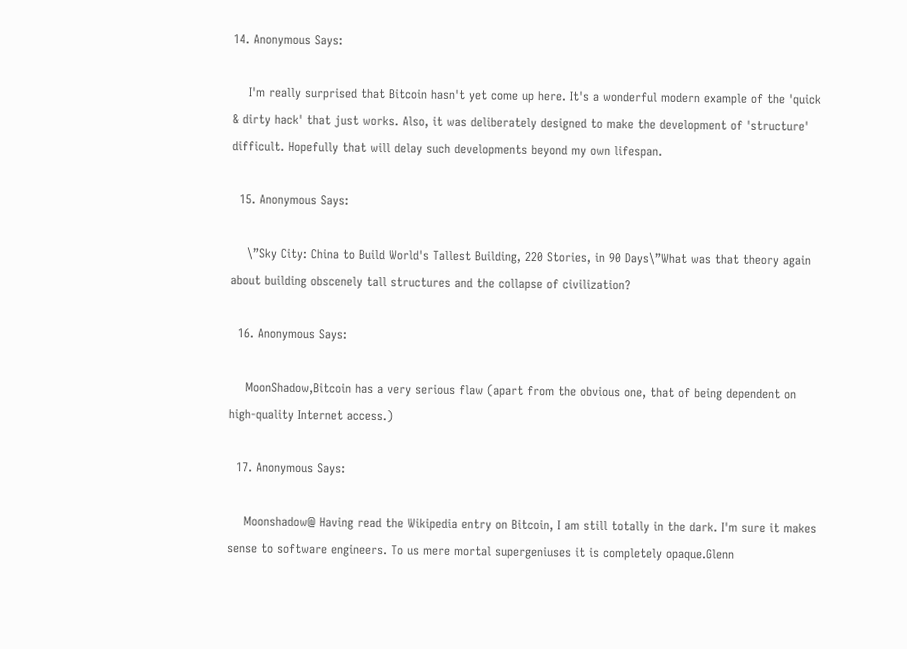14. Anonymous Says:

    I'm really surprised that Bitcoin hasn't yet come up here. It's a wonderful modern example of the 'quick & dirty hack' that just works. Also, it was deliberately designed to make the development of 'structure' difficult. Hopefully that will delay such developments beyond my own lifespan.

  15. Anonymous Says:

    \”Sky City: China to Build World's Tallest Building, 220 Stories, in 90 Days\”What was that theory again about building obscenely tall structures and the collapse of civilization?

  16. Anonymous Says:

    MoonShadow,Bitcoin has a very serious flaw (apart from the obvious one, that of being dependent on high-quality Internet access.)

  17. Anonymous Says:

    Moonshadow@ Having read the Wikipedia entry on Bitcoin, I am still totally in the dark. I'm sure it makes sense to software engineers. To us mere mortal supergeniuses it is completely opaque.Glenn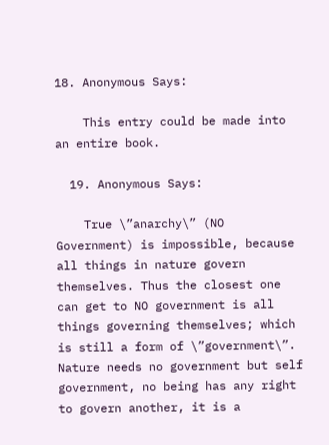18. Anonymous Says:

    This entry could be made into an entire book.

  19. Anonymous Says:

    True \”anarchy\” (NO Government) is impossible, because all things in nature govern themselves. Thus the closest one can get to NO government is all things governing themselves; which is still a form of \”government\”. Nature needs no government but self government, no being has any right to govern another, it is a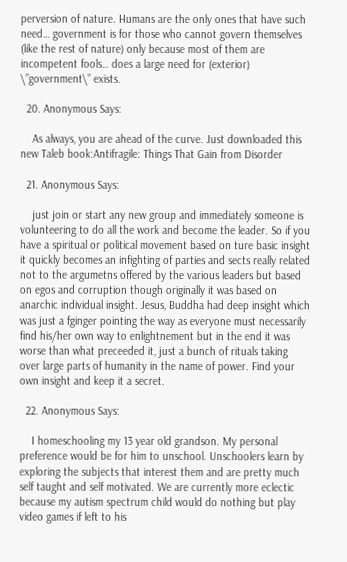perversion of nature. Humans are the only ones that have such need… government is for those who cannot govern themselves (like the rest of nature) only because most of them are incompetent fools… does a large need for (exterior) \”government\” exists.

  20. Anonymous Says:

    As always, you are ahead of the curve. Just downloaded this new Taleb book:Antifragile: Things That Gain from Disorder

  21. Anonymous Says:

    just join or start any new group and immediately someone is volunteering to do all the work and become the leader. So if you have a spiritual or political movement based on ture basic insight it quickly becomes an infighting of parties and sects really related not to the argumetns offered by the various leaders but based on egos and corruption though originally it was based on anarchic individual insight. Jesus, Buddha had deep insight which was just a fginger pointing the way as everyone must necessarily find his/her own way to enlightnement but in the end it was worse than what preceeded it, just a bunch of rituals taking over large parts of humanity in the name of power. Find your own insight and keep it a secret.

  22. Anonymous Says:

    I homeschooling my 13 year old grandson. My personal preference would be for him to unschool. Unschoolers learn by exploring the subjects that interest them and are pretty much self taught and self motivated. We are currently more eclectic because my autism spectrum child would do nothing but play video games if left to his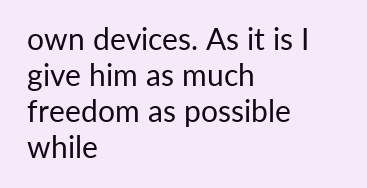own devices. As it is I give him as much freedom as possible while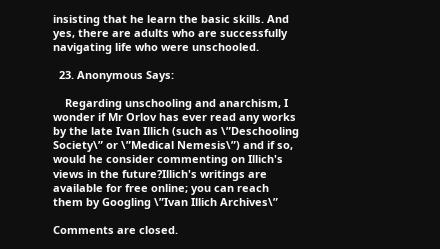insisting that he learn the basic skills. And yes, there are adults who are successfully navigating life who were unschooled.

  23. Anonymous Says:

    Regarding unschooling and anarchism, I wonder if Mr Orlov has ever read any works by the late Ivan Illich (such as \”Deschooling Society\” or \”Medical Nemesis\”) and if so, would he consider commenting on Illich's views in the future?Illich's writings are available for free online; you can reach them by Googling \”Ivan Illich Archives\”

Comments are closed.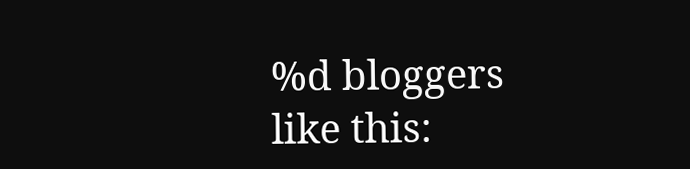%d bloggers like this: